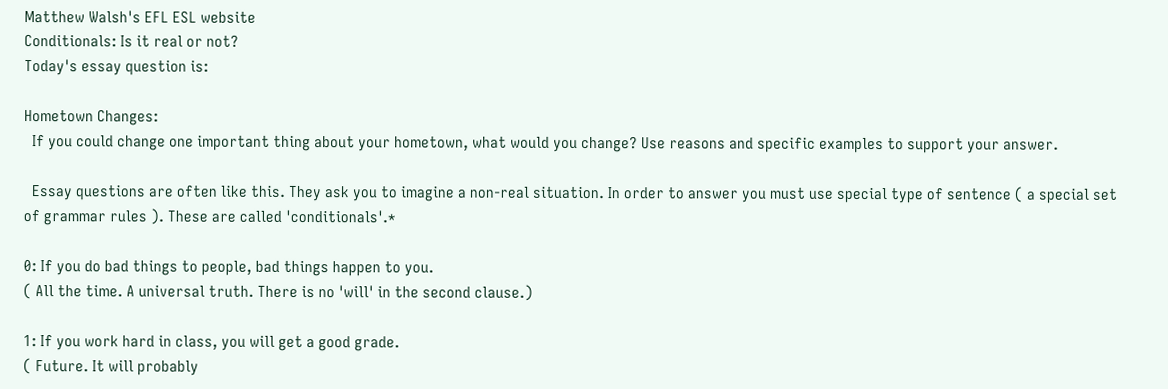Matthew Walsh's EFL ESL website
Conditionals: Is it real or not?
Today's essay question is:

Hometown Changes:
  If you could change one important thing about your hometown, what would you change? Use reasons and specific examples to support your answer.

  Essay questions are often like this. They ask you to imagine a non-real situation. In order to answer you must use special type of sentence ( a special set of grammar rules ). These are called 'conditionals'.*

0: If you do bad things to people, bad things happen to you.
( All the time. A universal truth. There is no 'will' in the second clause.)

1: If you work hard in class, you will get a good grade.
( Future. It will probably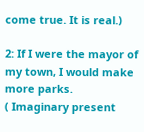come true. It is real.)

2: If I were the mayor of my town, I would make more parks.
( Imaginary present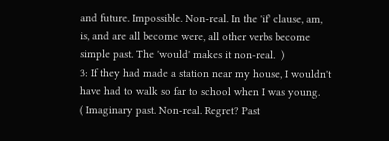and future. Impossible. Non-real. In the 'if' clause, am, is, and are all become were, all other verbs become simple past. The 'would' makes it non-real.  )
3: If they had made a station near my house, I wouldn't have had to walk so far to school when I was young.
( Imaginary past. Non-real. Regret? Past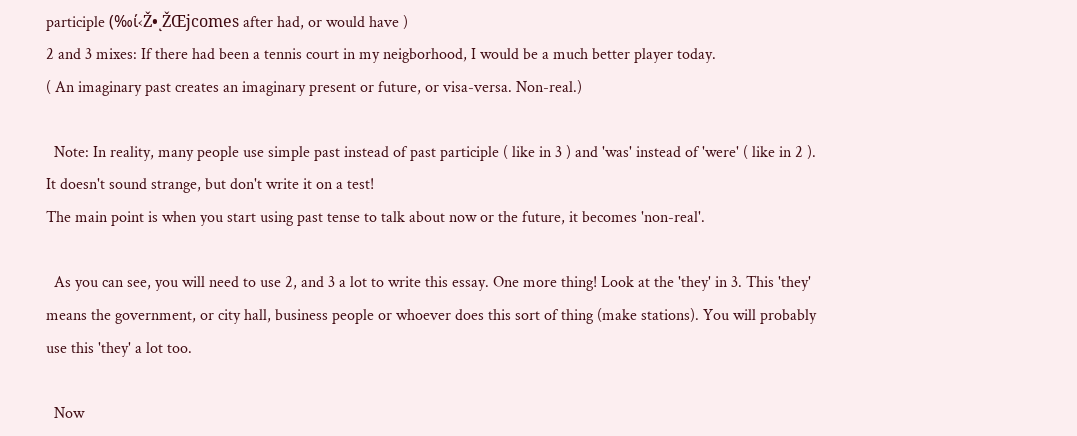participle (‰ί‹Ž•ͺŽŒjcomes after had, or would have )
2 and 3 mixes: If there had been a tennis court in my neigborhood, I would be a much better player today.
( An imaginary past creates an imaginary present or future, or visa-versa. Non-real.)

  Note: In reality, many people use simple past instead of past participle ( like in 3 ) and 'was' instead of 'were' ( like in 2 ). It doesn't sound strange, but don't write it on a test!
The main point is when you start using past tense to talk about now or the future, it becomes 'non-real'.

  As you can see, you will need to use 2, and 3 a lot to write this essay. One more thing! Look at the 'they' in 3. This 'they' means the government, or city hall, business people or whoever does this sort of thing (make stations). You will probably use this 'they' a lot too.

  Now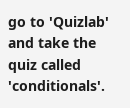go to 'Quizlab' and take the quiz called 'conditionals'.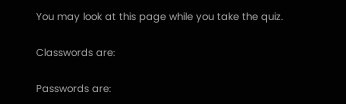You may look at this page while you take the quiz.

Classwords are:

Passwords are: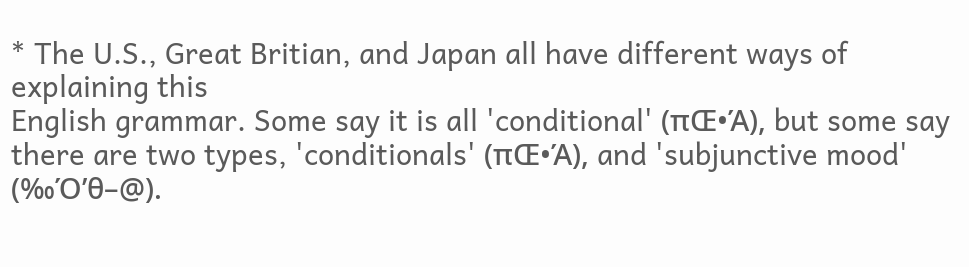* The U.S., Great Britian, and Japan all have different ways of explaining this
English grammar. Some say it is all 'conditional' (πŒ•Ά), but some say there are two types, 'conditionals' (πŒ•Ά), and 'subjunctive mood' (‰Ό’θ–@).